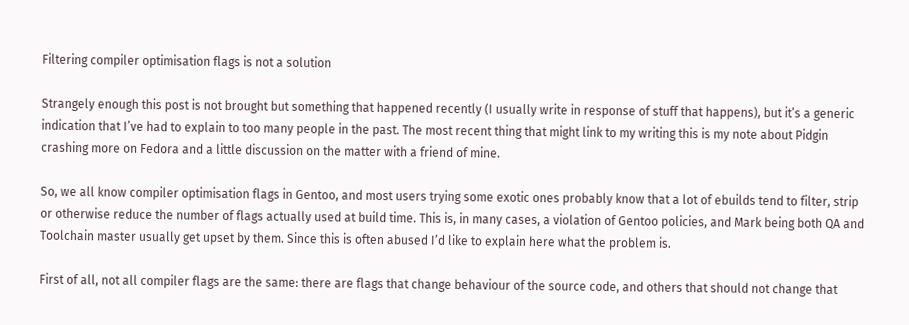Filtering compiler optimisation flags is not a solution

Strangely enough this post is not brought but something that happened recently (I usually write in response of stuff that happens), but it’s a generic indication that I’ve had to explain to too many people in the past. The most recent thing that might link to my writing this is my note about Pidgin crashing more on Fedora and a little discussion on the matter with a friend of mine.

So, we all know compiler optimisation flags in Gentoo, and most users trying some exotic ones probably know that a lot of ebuilds tend to filter, strip or otherwise reduce the number of flags actually used at build time. This is, in many cases, a violation of Gentoo policies, and Mark being both QA and Toolchain master usually get upset by them. Since this is often abused I’d like to explain here what the problem is.

First of all, not all compiler flags are the same: there are flags that change behaviour of the source code, and others that should not change that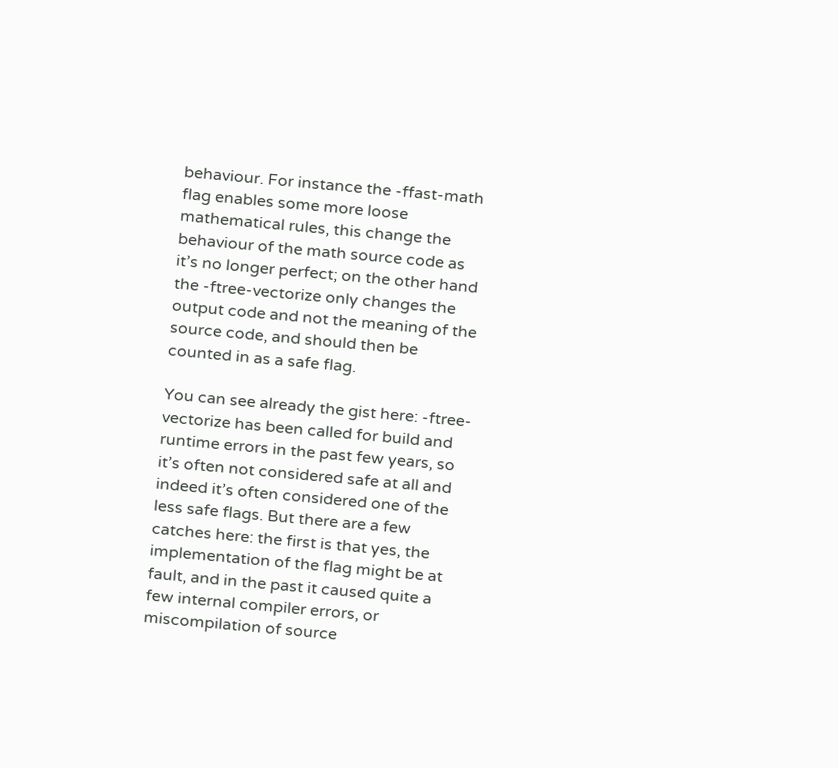behaviour. For instance the -ffast-math flag enables some more loose mathematical rules, this change the behaviour of the math source code as it’s no longer perfect; on the other hand the -ftree-vectorize only changes the output code and not the meaning of the source code, and should then be counted in as a safe flag.

You can see already the gist here: -ftree-vectorize has been called for build and runtime errors in the past few years, so it’s often not considered safe at all and indeed it’s often considered one of the less safe flags. But there are a few catches here: the first is that yes, the implementation of the flag might be at fault, and in the past it caused quite a few internal compiler errors, or miscompilation of source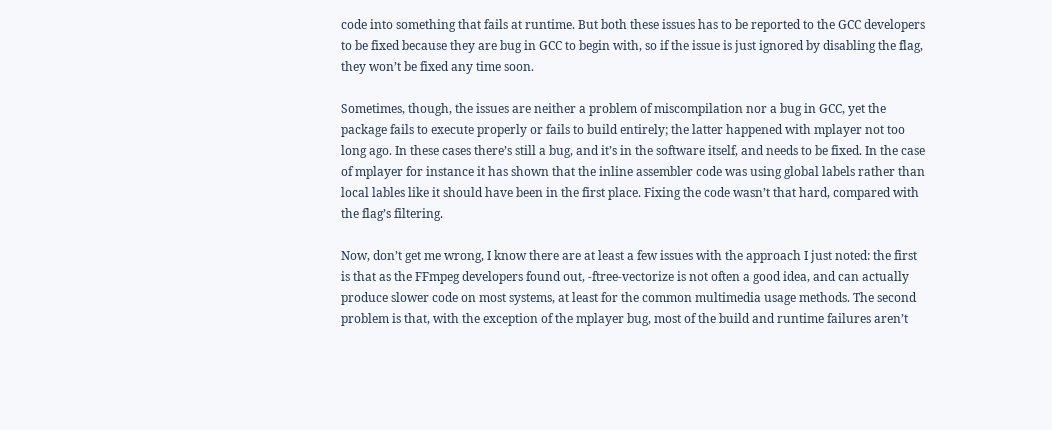code into something that fails at runtime. But both these issues has to be reported to the GCC developers to be fixed because they are bug in GCC to begin with, so if the issue is just ignored by disabling the flag, they won’t be fixed any time soon.

Sometimes, though, the issues are neither a problem of miscompilation nor a bug in GCC, yet the package fails to execute properly or fails to build entirely; the latter happened with mplayer not too long ago. In these cases there’s still a bug, and it’s in the software itself, and needs to be fixed. In the case of mplayer for instance it has shown that the inline assembler code was using global labels rather than local lables like it should have been in the first place. Fixing the code wasn’t that hard, compared with the flag’s filtering.

Now, don’t get me wrong, I know there are at least a few issues with the approach I just noted: the first is that as the FFmpeg developers found out, -ftree-vectorize is not often a good idea, and can actually produce slower code on most systems, at least for the common multimedia usage methods. The second problem is that, with the exception of the mplayer bug, most of the build and runtime failures aren’t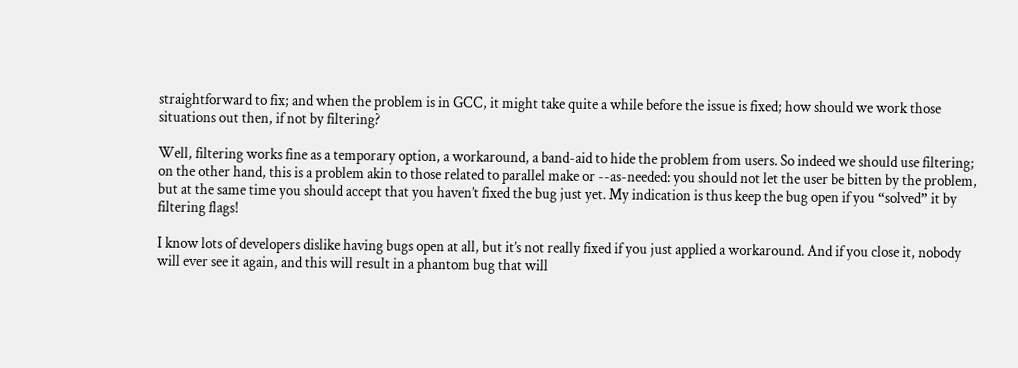straightforward to fix; and when the problem is in GCC, it might take quite a while before the issue is fixed; how should we work those situations out then, if not by filtering?

Well, filtering works fine as a temporary option, a workaround, a band-aid to hide the problem from users. So indeed we should use filtering; on the other hand, this is a problem akin to those related to parallel make or --as-needed: you should not let the user be bitten by the problem, but at the same time you should accept that you haven’t fixed the bug just yet. My indication is thus keep the bug open if you “solved” it by filtering flags!

I know lots of developers dislike having bugs open at all, but it’s not really fixed if you just applied a workaround. And if you close it, nobody will ever see it again, and this will result in a phantom bug that will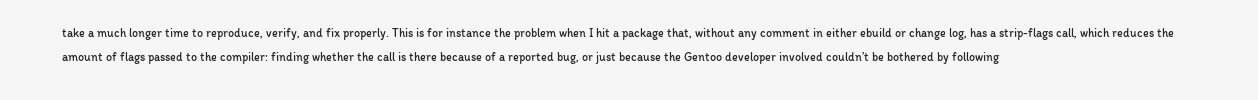take a much longer time to reproduce, verify, and fix properly. This is for instance the problem when I hit a package that, without any comment in either ebuild or change log, has a strip-flags call, which reduces the amount of flags passed to the compiler: finding whether the call is there because of a reported bug, or just because the Gentoo developer involved couldn’t be bothered by following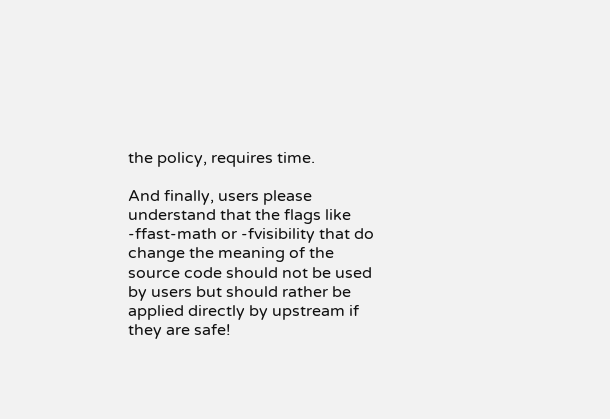the policy, requires time.

And finally, users please understand that the flags like -ffast-math or -fvisibility that do change the meaning of the source code should not be used by users but should rather be applied directly by upstream if they are safe!